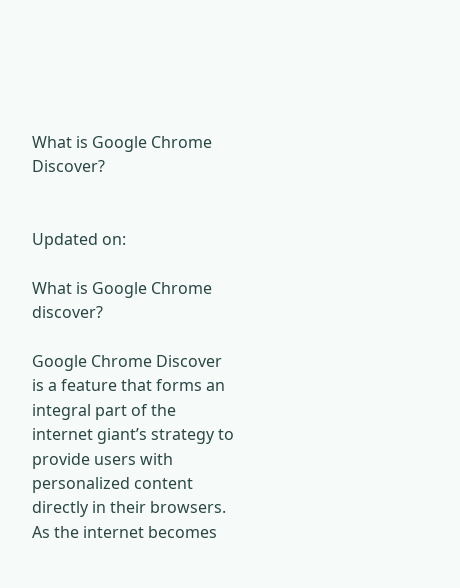What is Google Chrome Discover?


Updated on:

What is Google Chrome discover?

Google Chrome Discover is a feature that forms an integral part of the internet giant’s strategy to provide users with personalized content directly in their browsers. As the internet becomes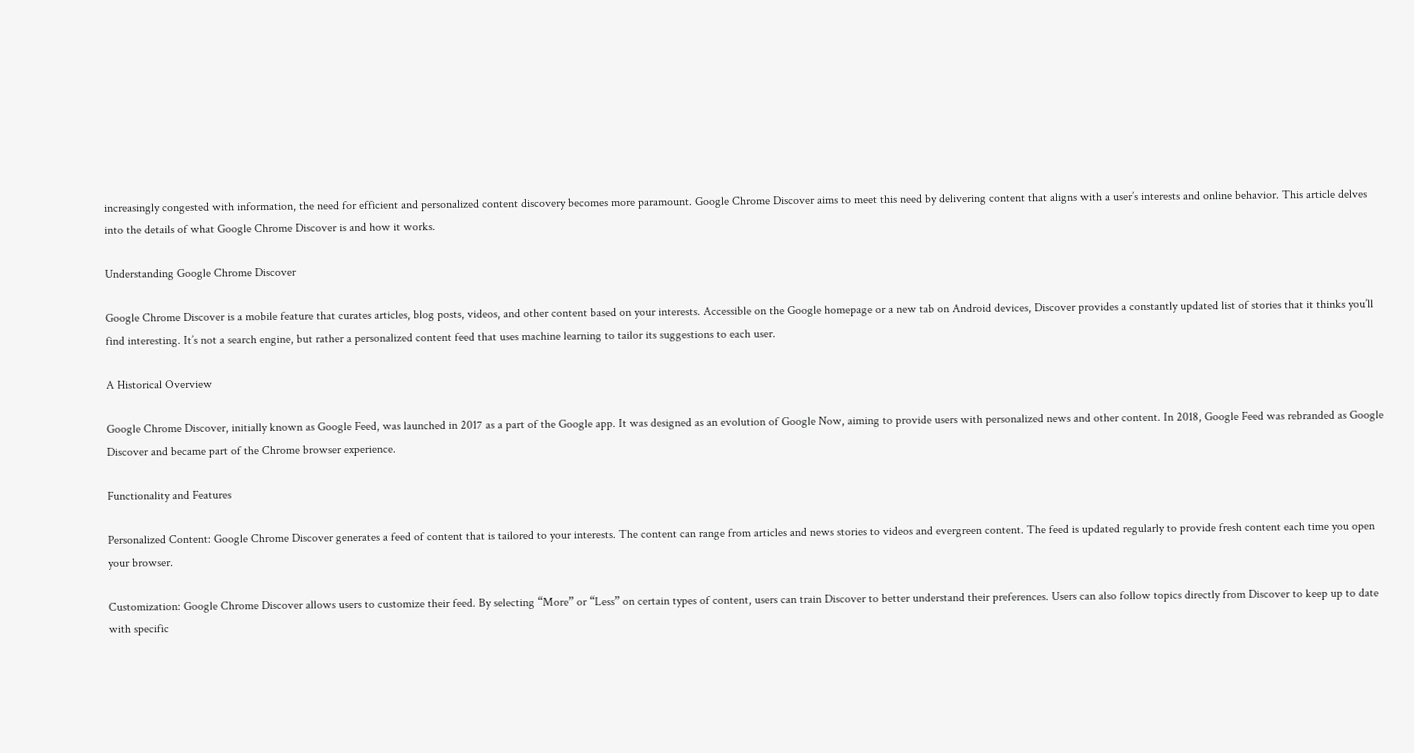increasingly congested with information, the need for efficient and personalized content discovery becomes more paramount. Google Chrome Discover aims to meet this need by delivering content that aligns with a user’s interests and online behavior. This article delves into the details of what Google Chrome Discover is and how it works.

Understanding Google Chrome Discover

Google Chrome Discover is a mobile feature that curates articles, blog posts, videos, and other content based on your interests. Accessible on the Google homepage or a new tab on Android devices, Discover provides a constantly updated list of stories that it thinks you’ll find interesting. It’s not a search engine, but rather a personalized content feed that uses machine learning to tailor its suggestions to each user.

A Historical Overview

Google Chrome Discover, initially known as Google Feed, was launched in 2017 as a part of the Google app. It was designed as an evolution of Google Now, aiming to provide users with personalized news and other content. In 2018, Google Feed was rebranded as Google Discover and became part of the Chrome browser experience.

Functionality and Features

Personalized Content: Google Chrome Discover generates a feed of content that is tailored to your interests. The content can range from articles and news stories to videos and evergreen content. The feed is updated regularly to provide fresh content each time you open your browser.

Customization: Google Chrome Discover allows users to customize their feed. By selecting “More” or “Less” on certain types of content, users can train Discover to better understand their preferences. Users can also follow topics directly from Discover to keep up to date with specific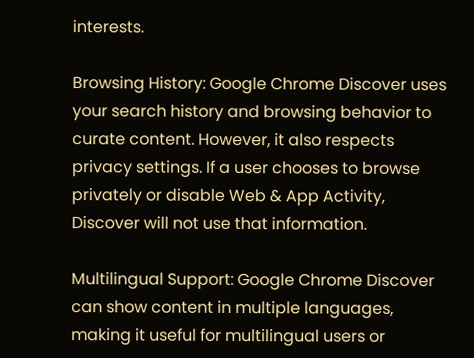interests.

Browsing History: Google Chrome Discover uses your search history and browsing behavior to curate content. However, it also respects privacy settings. If a user chooses to browse privately or disable Web & App Activity, Discover will not use that information.

Multilingual Support: Google Chrome Discover can show content in multiple languages, making it useful for multilingual users or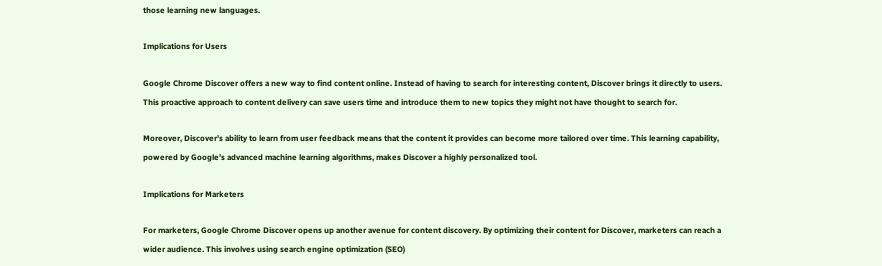those learning new languages.

Implications for Users

Google Chrome Discover offers a new way to find content online. Instead of having to search for interesting content, Discover brings it directly to users. This proactive approach to content delivery can save users time and introduce them to new topics they might not have thought to search for.

Moreover, Discover’s ability to learn from user feedback means that the content it provides can become more tailored over time. This learning capability, powered by Google’s advanced machine learning algorithms, makes Discover a highly personalized tool.

Implications for Marketers

For marketers, Google Chrome Discover opens up another avenue for content discovery. By optimizing their content for Discover, marketers can reach a wider audience. This involves using search engine optimization (SEO)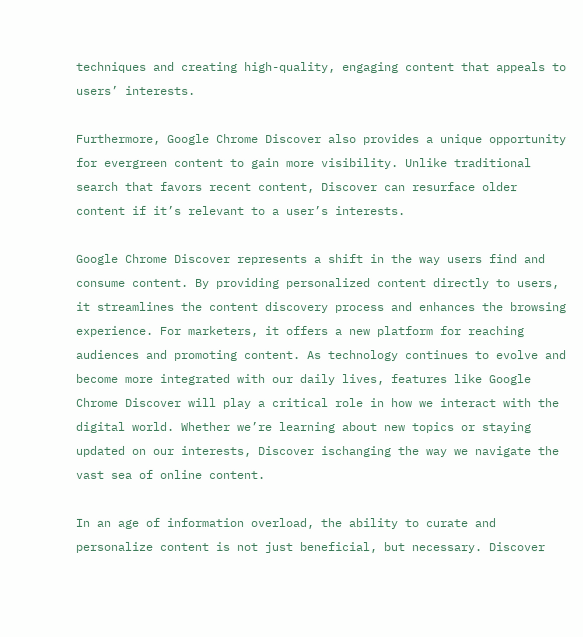techniques and creating high-quality, engaging content that appeals to users’ interests.

Furthermore, Google Chrome Discover also provides a unique opportunity for evergreen content to gain more visibility. Unlike traditional search that favors recent content, Discover can resurface older content if it’s relevant to a user’s interests.

Google Chrome Discover represents a shift in the way users find and consume content. By providing personalized content directly to users, it streamlines the content discovery process and enhances the browsing experience. For marketers, it offers a new platform for reaching audiences and promoting content. As technology continues to evolve and become more integrated with our daily lives, features like Google Chrome Discover will play a critical role in how we interact with the digital world. Whether we’re learning about new topics or staying updated on our interests, Discover ischanging the way we navigate the vast sea of online content.

In an age of information overload, the ability to curate and personalize content is not just beneficial, but necessary. Discover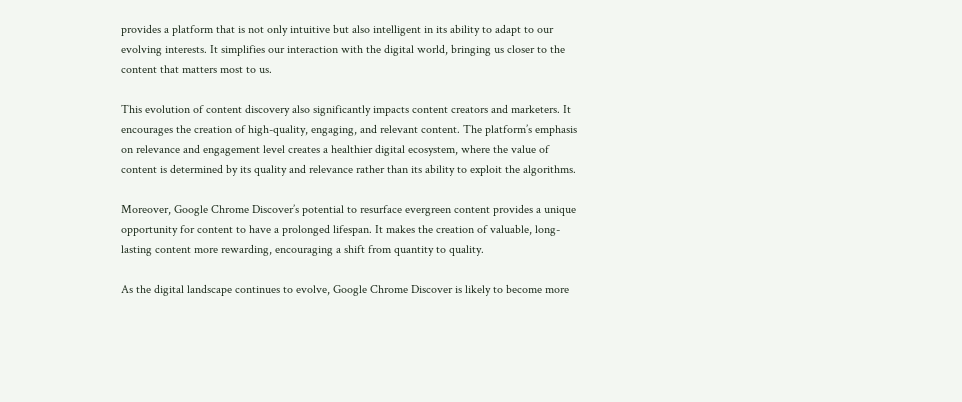provides a platform that is not only intuitive but also intelligent in its ability to adapt to our evolving interests. It simplifies our interaction with the digital world, bringing us closer to the content that matters most to us.

This evolution of content discovery also significantly impacts content creators and marketers. It encourages the creation of high-quality, engaging, and relevant content. The platform’s emphasis on relevance and engagement level creates a healthier digital ecosystem, where the value of content is determined by its quality and relevance rather than its ability to exploit the algorithms.

Moreover, Google Chrome Discover’s potential to resurface evergreen content provides a unique opportunity for content to have a prolonged lifespan. It makes the creation of valuable, long-lasting content more rewarding, encouraging a shift from quantity to quality.

As the digital landscape continues to evolve, Google Chrome Discover is likely to become more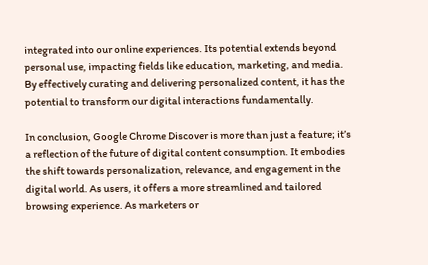integrated into our online experiences. Its potential extends beyond personal use, impacting fields like education, marketing, and media. By effectively curating and delivering personalized content, it has the potential to transform our digital interactions fundamentally.

In conclusion, Google Chrome Discover is more than just a feature; it’s a reflection of the future of digital content consumption. It embodies the shift towards personalization, relevance, and engagement in the digital world. As users, it offers a more streamlined and tailored browsing experience. As marketers or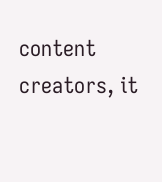content creators, it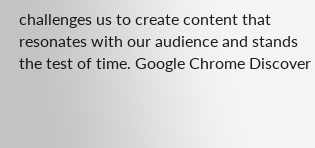challenges us to create content that resonates with our audience and stands the test of time. Google Chrome Discover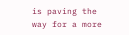is paving the way for a more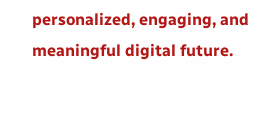personalized, engaging, and meaningful digital future.